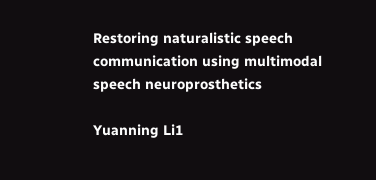Restoring naturalistic speech communication using multimodal speech neuroprosthetics

Yuanning Li1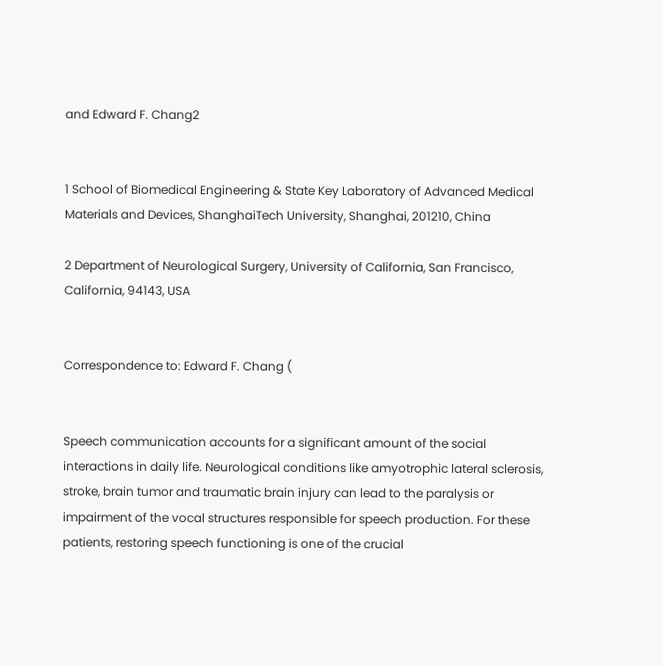and Edward F. Chang2


1 School of Biomedical Engineering & State Key Laboratory of Advanced Medical Materials and Devices, ShanghaiTech University, Shanghai, 201210, China

2 Department of Neurological Surgery, University of California, San Francisco, California, 94143, USA


Correspondence to: Edward F. Chang (


Speech communication accounts for a significant amount of the social interactions in daily life. Neurological conditions like amyotrophic lateral sclerosis, stroke, brain tumor and traumatic brain injury can lead to the paralysis or impairment of the vocal structures responsible for speech production. For these patients, restoring speech functioning is one of the crucial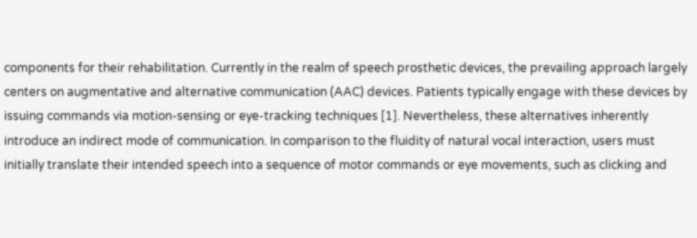components for their rehabilitation. Currently in the realm of speech prosthetic devices, the prevailing approach largely centers on augmentative and alternative communication (AAC) devices. Patients typically engage with these devices by issuing commands via motion-sensing or eye-tracking techniques [1]. Nevertheless, these alternatives inherently introduce an indirect mode of communication. In comparison to the fluidity of natural vocal interaction, users must initially translate their intended speech into a sequence of motor commands or eye movements, such as clicking and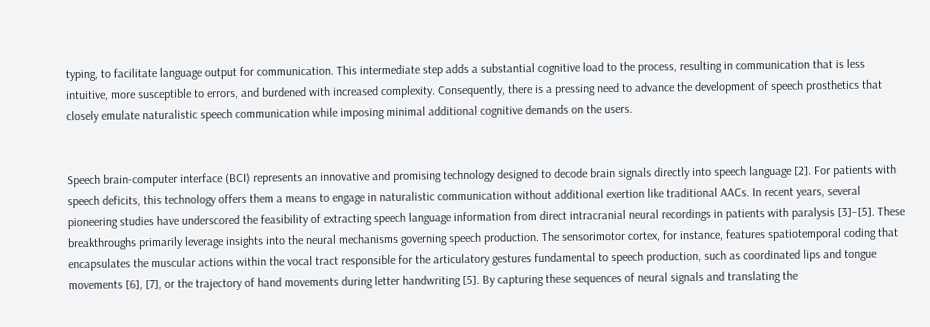typing, to facilitate language output for communication. This intermediate step adds a substantial cognitive load to the process, resulting in communication that is less intuitive, more susceptible to errors, and burdened with increased complexity. Consequently, there is a pressing need to advance the development of speech prosthetics that closely emulate naturalistic speech communication while imposing minimal additional cognitive demands on the users.


Speech brain-computer interface (BCI) represents an innovative and promising technology designed to decode brain signals directly into speech language [2]. For patients with speech deficits, this technology offers them a means to engage in naturalistic communication without additional exertion like traditional AACs. In recent years, several pioneering studies have underscored the feasibility of extracting speech language information from direct intracranial neural recordings in patients with paralysis [3]–[5]. These breakthroughs primarily leverage insights into the neural mechanisms governing speech production. The sensorimotor cortex, for instance, features spatiotemporal coding that encapsulates the muscular actions within the vocal tract responsible for the articulatory gestures fundamental to speech production, such as coordinated lips and tongue movements [6], [7], or the trajectory of hand movements during letter handwriting [5]. By capturing these sequences of neural signals and translating the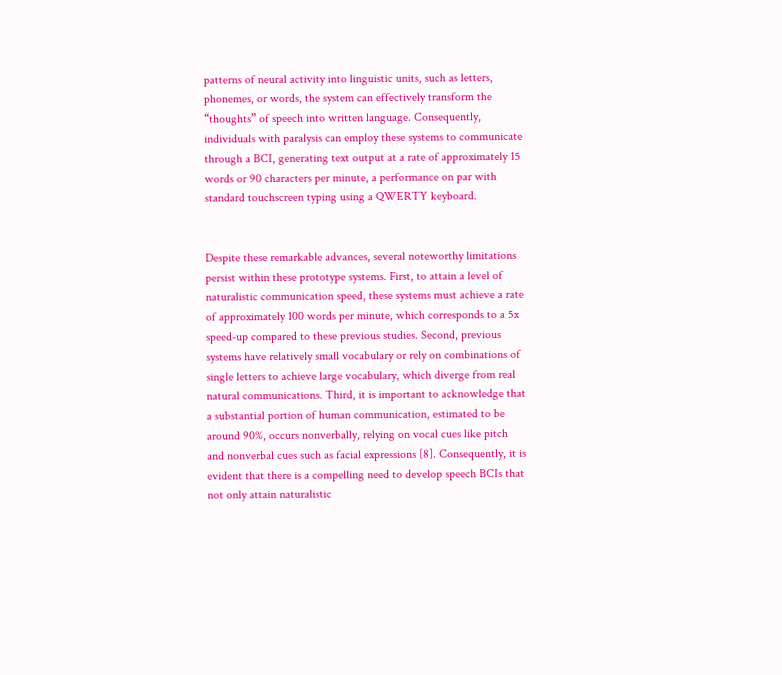patterns of neural activity into linguistic units, such as letters, phonemes, or words, the system can effectively transform the “thoughts” of speech into written language. Consequently, individuals with paralysis can employ these systems to communicate through a BCI, generating text output at a rate of approximately 15 words or 90 characters per minute, a performance on par with standard touchscreen typing using a QWERTY keyboard.


Despite these remarkable advances, several noteworthy limitations persist within these prototype systems. First, to attain a level of naturalistic communication speed, these systems must achieve a rate of approximately 100 words per minute, which corresponds to a 5x speed-up compared to these previous studies. Second, previous systems have relatively small vocabulary or rely on combinations of single letters to achieve large vocabulary, which diverge from real natural communications. Third, it is important to acknowledge that a substantial portion of human communication, estimated to be around 90%, occurs nonverbally, relying on vocal cues like pitch and nonverbal cues such as facial expressions [8]. Consequently, it is evident that there is a compelling need to develop speech BCIs that not only attain naturalistic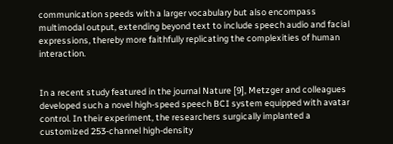communication speeds with a larger vocabulary but also encompass multimodal output, extending beyond text to include speech audio and facial expressions, thereby more faithfully replicating the complexities of human interaction.


In a recent study featured in the journal Nature [9], Metzger and colleagues developed such a novel high-speed speech BCI system equipped with avatar control. In their experiment, the researchers surgically implanted a customized 253-channel high-density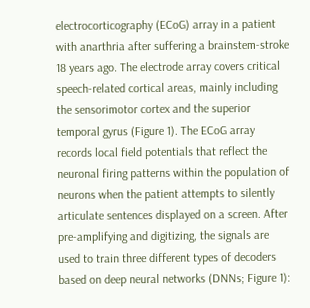electrocorticography (ECoG) array in a patient with anarthria after suffering a brainstem-stroke 18 years ago. The electrode array covers critical speech-related cortical areas, mainly including the sensorimotor cortex and the superior temporal gyrus (Figure 1). The ECoG array records local field potentials that reflect the neuronal firing patterns within the population of neurons when the patient attempts to silently articulate sentences displayed on a screen. After pre-amplifying and digitizing, the signals are used to train three different types of decoders based on deep neural networks (DNNs; Figure 1):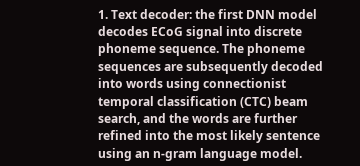1. Text decoder: the first DNN model decodes ECoG signal into discrete phoneme sequence. The phoneme sequences are subsequently decoded into words using connectionist temporal classification (CTC) beam search, and the words are further refined into the most likely sentence using an n-gram language model.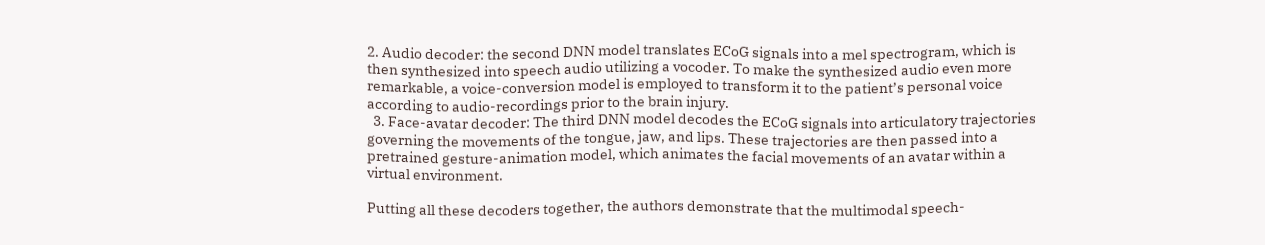2. Audio decoder: the second DNN model translates ECoG signals into a mel spectrogram, which is then synthesized into speech audio utilizing a vocoder. To make the synthesized audio even more remarkable, a voice-conversion model is employed to transform it to the patient’s personal voice according to audio-recordings prior to the brain injury.
  3. Face-avatar decoder: The third DNN model decodes the ECoG signals into articulatory trajectories governing the movements of the tongue, jaw, and lips. These trajectories are then passed into a pretrained gesture-animation model, which animates the facial movements of an avatar within a virtual environment.

Putting all these decoders together, the authors demonstrate that the multimodal speech-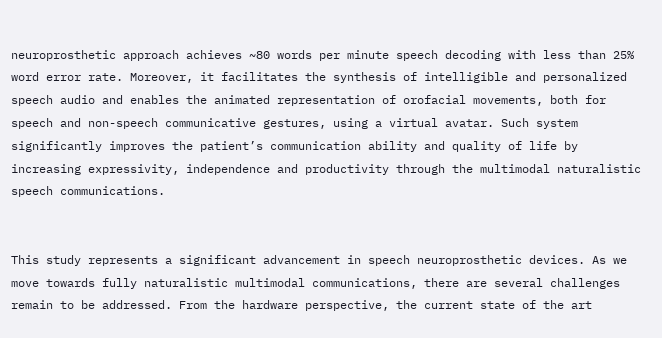neuroprosthetic approach achieves ~80 words per minute speech decoding with less than 25% word error rate. Moreover, it facilitates the synthesis of intelligible and personalized speech audio and enables the animated representation of orofacial movements, both for speech and non-speech communicative gestures, using a virtual avatar. Such system significantly improves the patient’s communication ability and quality of life by increasing expressivity, independence and productivity through the multimodal naturalistic speech communications.


This study represents a significant advancement in speech neuroprosthetic devices. As we move towards fully naturalistic multimodal communications, there are several challenges remain to be addressed. From the hardware perspective, the current state of the art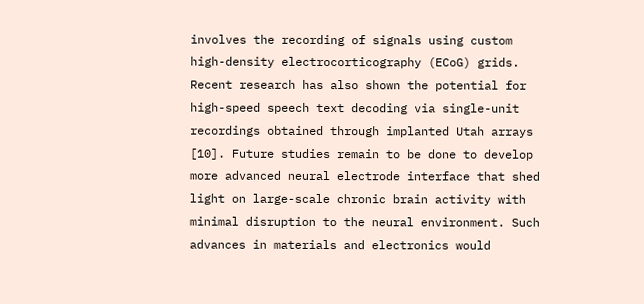involves the recording of signals using custom high-density electrocorticography (ECoG) grids. Recent research has also shown the potential for high-speed speech text decoding via single-unit recordings obtained through implanted Utah arrays [10]. Future studies remain to be done to develop more advanced neural electrode interface that shed light on large-scale chronic brain activity with minimal disruption to the neural environment. Such advances in materials and electronics would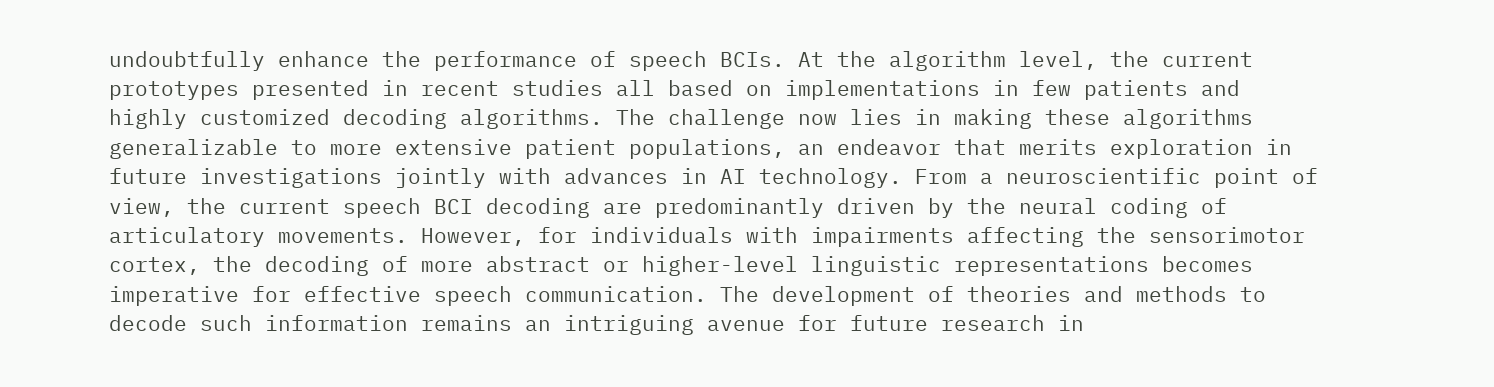undoubtfully enhance the performance of speech BCIs. At the algorithm level, the current prototypes presented in recent studies all based on implementations in few patients and highly customized decoding algorithms. The challenge now lies in making these algorithms generalizable to more extensive patient populations, an endeavor that merits exploration in future investigations jointly with advances in AI technology. From a neuroscientific point of view, the current speech BCI decoding are predominantly driven by the neural coding of articulatory movements. However, for individuals with impairments affecting the sensorimotor cortex, the decoding of more abstract or higher-level linguistic representations becomes imperative for effective speech communication. The development of theories and methods to decode such information remains an intriguing avenue for future research in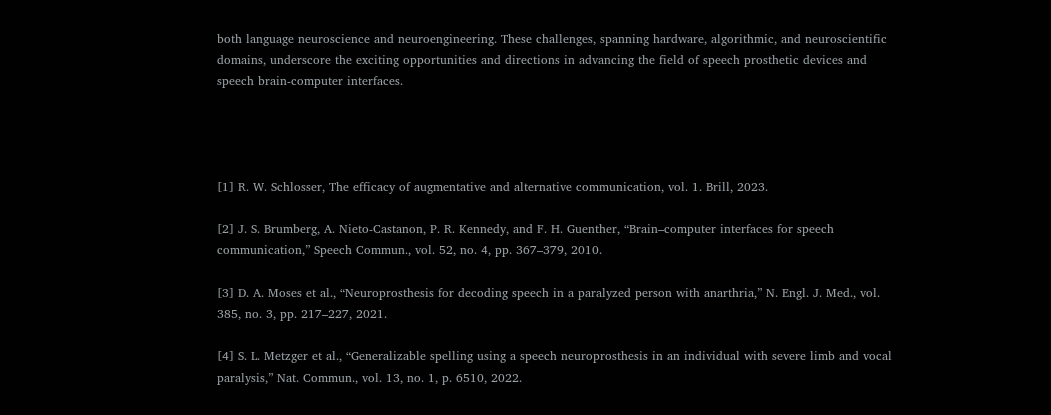both language neuroscience and neuroengineering. These challenges, spanning hardware, algorithmic, and neuroscientific domains, underscore the exciting opportunities and directions in advancing the field of speech prosthetic devices and speech brain-computer interfaces.




[1] R. W. Schlosser, The efficacy of augmentative and alternative communication, vol. 1. Brill, 2023.

[2] J. S. Brumberg, A. Nieto-Castanon, P. R. Kennedy, and F. H. Guenther, “Brain–computer interfaces for speech communication,” Speech Commun., vol. 52, no. 4, pp. 367–379, 2010.

[3] D. A. Moses et al., “Neuroprosthesis for decoding speech in a paralyzed person with anarthria,” N. Engl. J. Med., vol. 385, no. 3, pp. 217–227, 2021.

[4] S. L. Metzger et al., “Generalizable spelling using a speech neuroprosthesis in an individual with severe limb and vocal paralysis,” Nat. Commun., vol. 13, no. 1, p. 6510, 2022.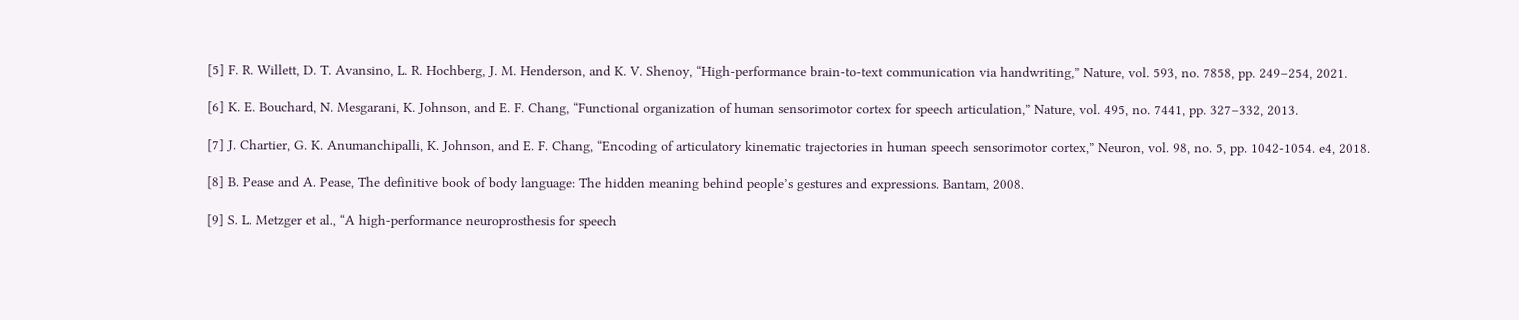[5] F. R. Willett, D. T. Avansino, L. R. Hochberg, J. M. Henderson, and K. V. Shenoy, “High-performance brain-to-text communication via handwriting,” Nature, vol. 593, no. 7858, pp. 249–254, 2021.

[6] K. E. Bouchard, N. Mesgarani, K. Johnson, and E. F. Chang, “Functional organization of human sensorimotor cortex for speech articulation,” Nature, vol. 495, no. 7441, pp. 327–332, 2013.

[7] J. Chartier, G. K. Anumanchipalli, K. Johnson, and E. F. Chang, “Encoding of articulatory kinematic trajectories in human speech sensorimotor cortex,” Neuron, vol. 98, no. 5, pp. 1042-1054. e4, 2018.

[8] B. Pease and A. Pease, The definitive book of body language: The hidden meaning behind people’s gestures and expressions. Bantam, 2008.

[9] S. L. Metzger et al., “A high-performance neuroprosthesis for speech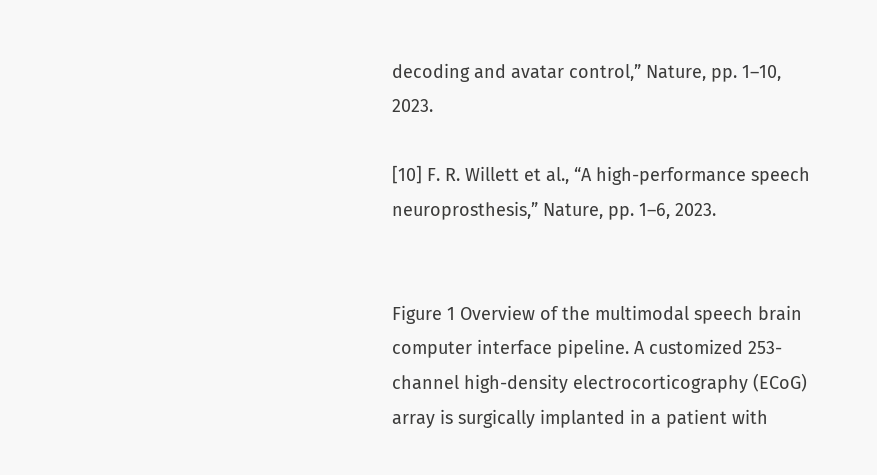decoding and avatar control,” Nature, pp. 1–10, 2023.

[10] F. R. Willett et al., “A high-performance speech neuroprosthesis,” Nature, pp. 1–6, 2023.


Figure 1 Overview of the multimodal speech brain computer interface pipeline. A customized 253-channel high-density electrocorticography (ECoG) array is surgically implanted in a patient with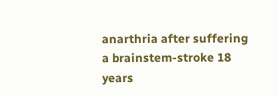anarthria after suffering a brainstem-stroke 18 years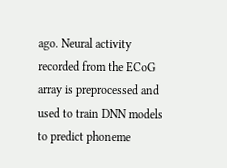ago. Neural activity recorded from the ECoG array is preprocessed and used to train DNN models to predict phoneme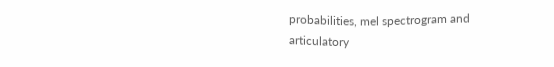probabilities, mel spectrogram and articulatory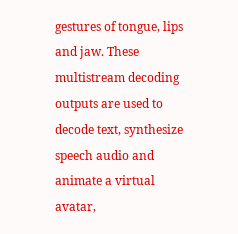gestures of tongue, lips and jaw. These multistream decoding outputs are used to decode text, synthesize speech audio and animate a virtual avatar,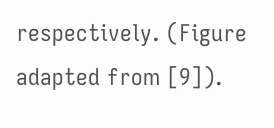respectively. (Figure adapted from [9]).